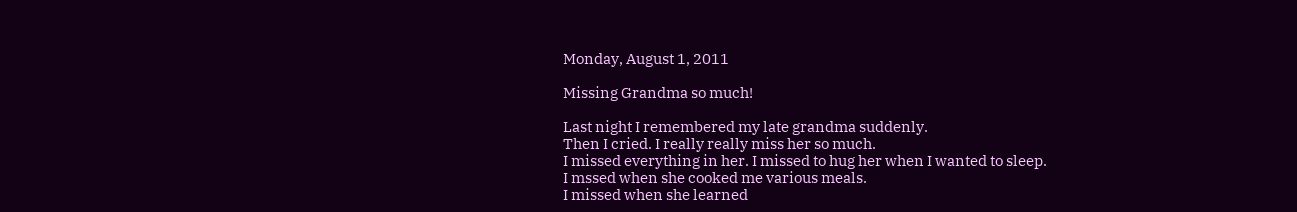Monday, August 1, 2011

Missing Grandma so much!

Last night I remembered my late grandma suddenly.
Then I cried. I really really miss her so much.
I missed everything in her. I missed to hug her when I wanted to sleep.
I mssed when she cooked me various meals.
I missed when she learned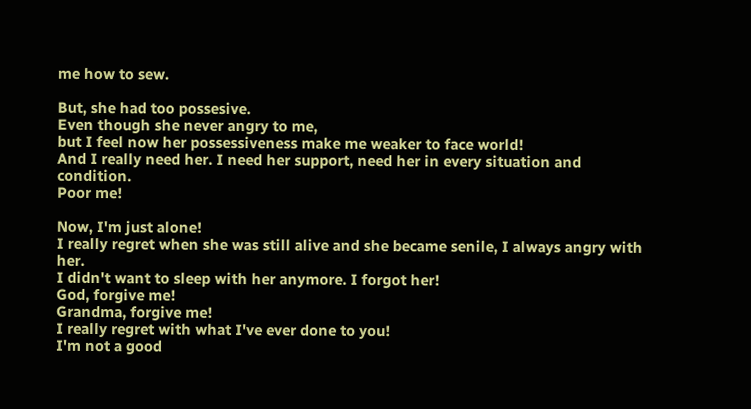me how to sew.

But, she had too possesive.
Even though she never angry to me,
but I feel now her possessiveness make me weaker to face world!
And I really need her. I need her support, need her in every situation and condition.
Poor me!

Now, I'm just alone!
I really regret when she was still alive and she became senile, I always angry with her.
I didn't want to sleep with her anymore. I forgot her!
God, forgive me!
Grandma, forgive me!
I really regret with what I've ever done to you!
I'm not a good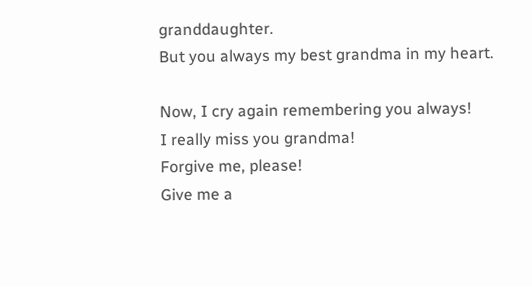granddaughter.
But you always my best grandma in my heart.

Now, I cry again remembering you always!
I really miss you grandma!
Forgive me, please!
Give me a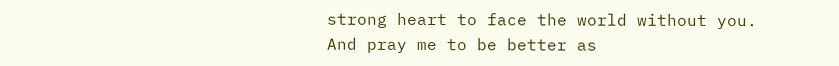strong heart to face the world without you.
And pray me to be better as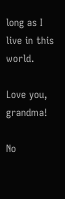long as I live in this world.

Love you, grandma!

No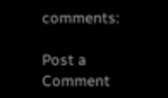comments:

Post a Comment